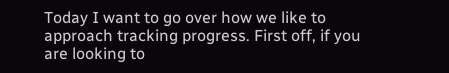Today I want to go over how we like to approach tracking progress. First off, if you are looking to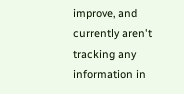improve, and currently aren't tracking any information in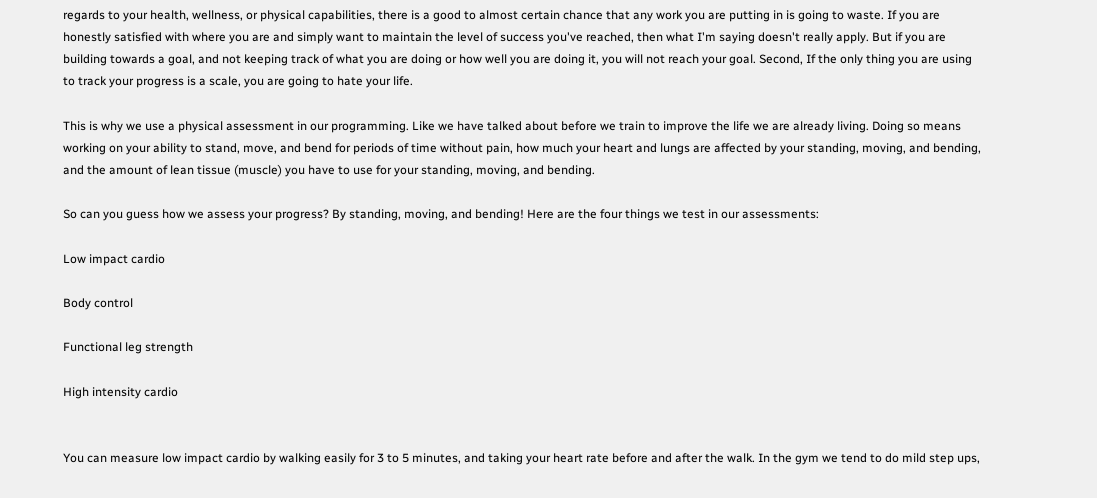regards to your health, wellness, or physical capabilities, there is a good to almost certain chance that any work you are putting in is going to waste. If you are honestly satisfied with where you are and simply want to maintain the level of success you've reached, then what I'm saying doesn't really apply. But if you are building towards a goal, and not keeping track of what you are doing or how well you are doing it, you will not reach your goal. Second, If the only thing you are using to track your progress is a scale, you are going to hate your life.

This is why we use a physical assessment in our programming. Like we have talked about before we train to improve the life we are already living. Doing so means working on your ability to stand, move, and bend for periods of time without pain, how much your heart and lungs are affected by your standing, moving, and bending, and the amount of lean tissue (muscle) you have to use for your standing, moving, and bending.

So can you guess how we assess your progress? By standing, moving, and bending! Here are the four things we test in our assessments:

Low impact cardio

Body control

Functional leg strength

High intensity cardio


You can measure low impact cardio by walking easily for 3 to 5 minutes, and taking your heart rate before and after the walk. In the gym we tend to do mild step ups,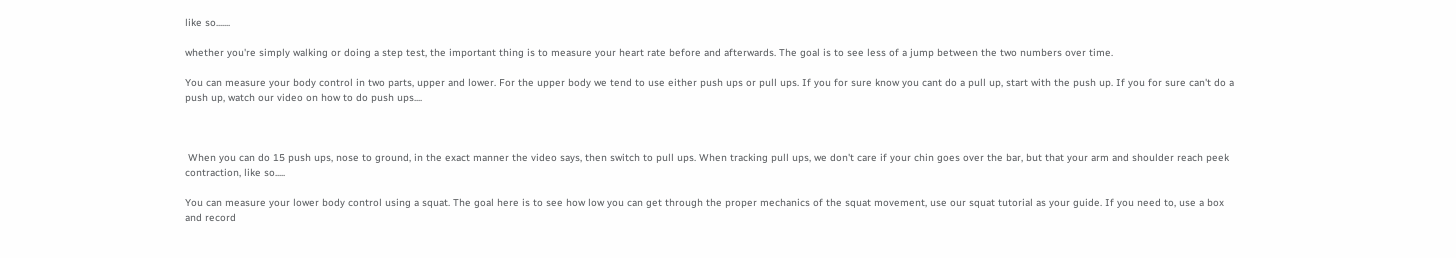like so.......

whether you're simply walking or doing a step test, the important thing is to measure your heart rate before and afterwards. The goal is to see less of a jump between the two numbers over time.

You can measure your body control in two parts, upper and lower. For the upper body we tend to use either push ups or pull ups. If you for sure know you cant do a pull up, start with the push up. If you for sure can't do a push up, watch our video on how to do push ups....



 When you can do 15 push ups, nose to ground, in the exact manner the video says, then switch to pull ups. When tracking pull ups, we don't care if your chin goes over the bar, but that your arm and shoulder reach peek contraction, like so.....

You can measure your lower body control using a squat. The goal here is to see how low you can get through the proper mechanics of the squat movement, use our squat tutorial as your guide. If you need to, use a box and record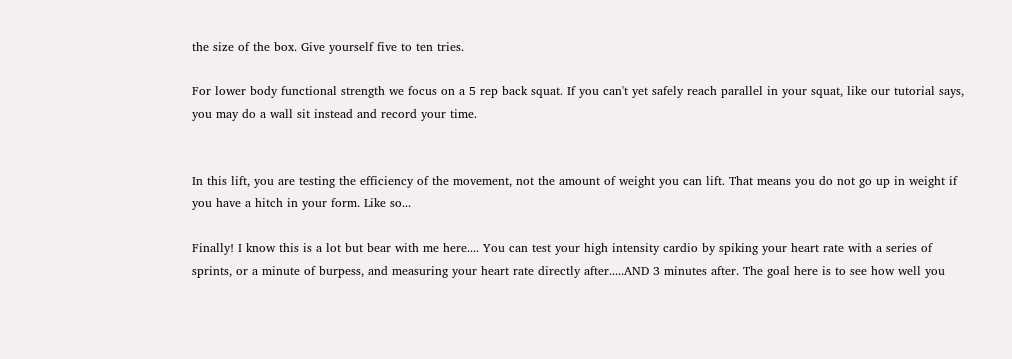the size of the box. Give yourself five to ten tries.

For lower body functional strength we focus on a 5 rep back squat. If you can't yet safely reach parallel in your squat, like our tutorial says, you may do a wall sit instead and record your time.


In this lift, you are testing the efficiency of the movement, not the amount of weight you can lift. That means you do not go up in weight if you have a hitch in your form. Like so...

Finally! I know this is a lot but bear with me here.... You can test your high intensity cardio by spiking your heart rate with a series of sprints, or a minute of burpess, and measuring your heart rate directly after.....AND 3 minutes after. The goal here is to see how well you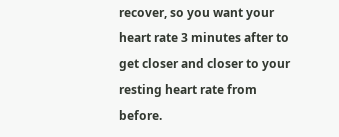recover, so you want your heart rate 3 minutes after to get closer and closer to your resting heart rate from before.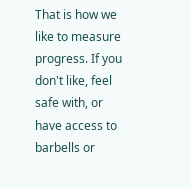That is how we like to measure progress. If you don't like, feel safe with, or have access to barbells or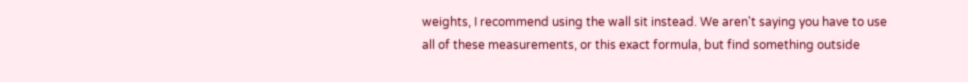weights, I recommend using the wall sit instead. We aren't saying you have to use all of these measurements, or this exact formula, but find something outside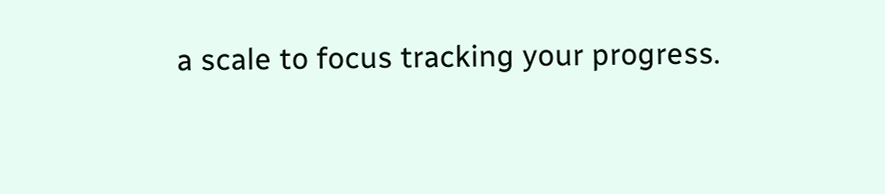a scale to focus tracking your progress.